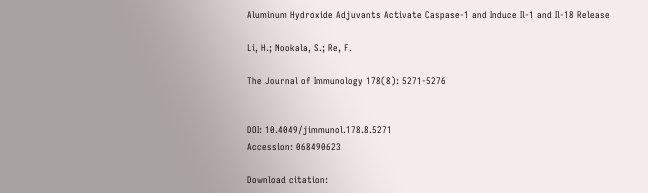Aluminum Hydroxide Adjuvants Activate Caspase-1 and Induce Il-1 and Il-18 Release

Li, H.; Nookala, S.; Re, F.

The Journal of Immunology 178(8): 5271-5276


DOI: 10.4049/jimmunol.178.8.5271
Accession: 068490623

Download citation: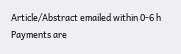Article/Abstract emailed within 0-6 h
Payments are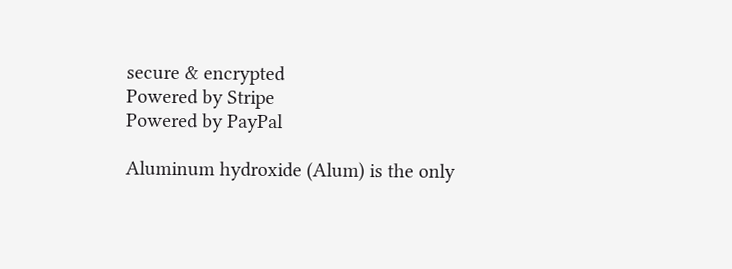secure & encrypted
Powered by Stripe
Powered by PayPal

Aluminum hydroxide (Alum) is the only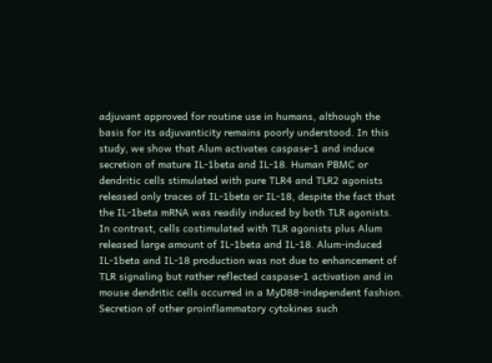adjuvant approved for routine use in humans, although the basis for its adjuvanticity remains poorly understood. In this study, we show that Alum activates caspase-1 and induce secretion of mature IL-1beta and IL-18. Human PBMC or dendritic cells stimulated with pure TLR4 and TLR2 agonists released only traces of IL-1beta or IL-18, despite the fact that the IL-1beta mRNA was readily induced by both TLR agonists. In contrast, cells costimulated with TLR agonists plus Alum released large amount of IL-1beta and IL-18. Alum-induced IL-1beta and IL-18 production was not due to enhancement of TLR signaling but rather reflected caspase-1 activation and in mouse dendritic cells occurred in a MyD88-independent fashion. Secretion of other proinflammatory cytokines such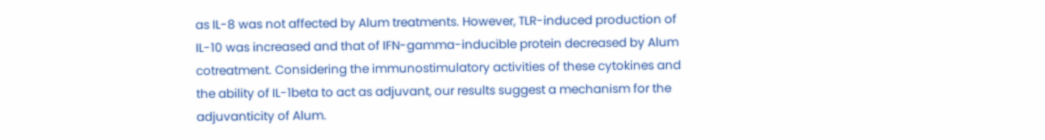as IL-8 was not affected by Alum treatments. However, TLR-induced production of IL-10 was increased and that of IFN-gamma-inducible protein decreased by Alum cotreatment. Considering the immunostimulatory activities of these cytokines and the ability of IL-1beta to act as adjuvant, our results suggest a mechanism for the adjuvanticity of Alum.